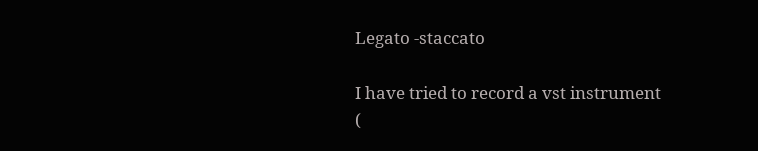Legato -staccato

I have tried to record a vst instrument (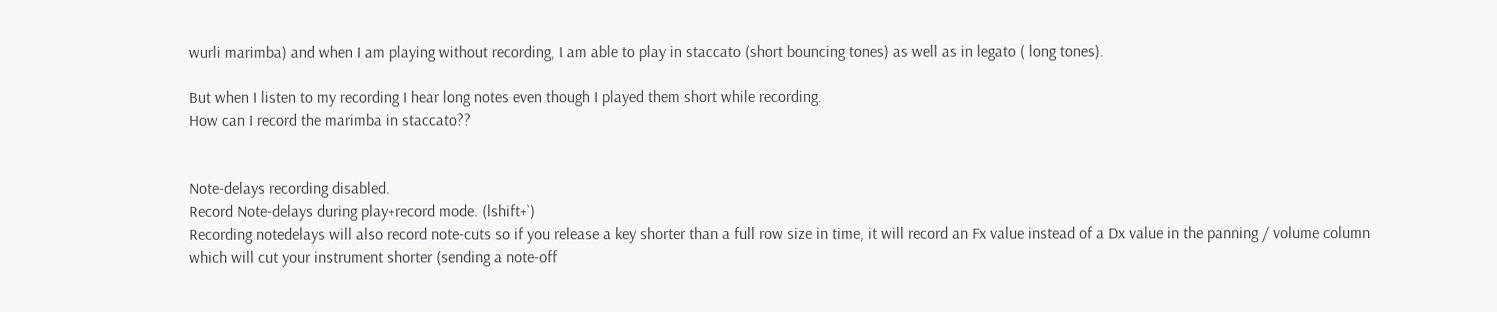wurli marimba) and when I am playing without recording, I am able to play in staccato (short bouncing tones) as well as in legato ( long tones).

But when I listen to my recording I hear long notes even though I played them short while recording.
How can I record the marimba in staccato??


Note-delays recording disabled.
Record Note-delays during play+record mode. (lshift+`)
Recording notedelays will also record note-cuts so if you release a key shorter than a full row size in time, it will record an Fx value instead of a Dx value in the panning / volume column which will cut your instrument shorter (sending a note-off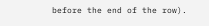before the end of the row).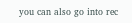you can also go into rec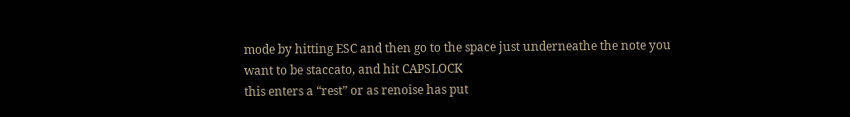mode by hitting ESC and then go to the space just underneathe the note you want to be staccato, and hit CAPSLOCK
this enters a “rest” or as renoise has put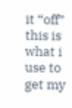it “off”
this is what i use to get my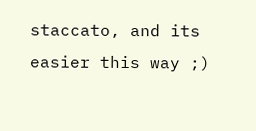staccato, and its easier this way ;)